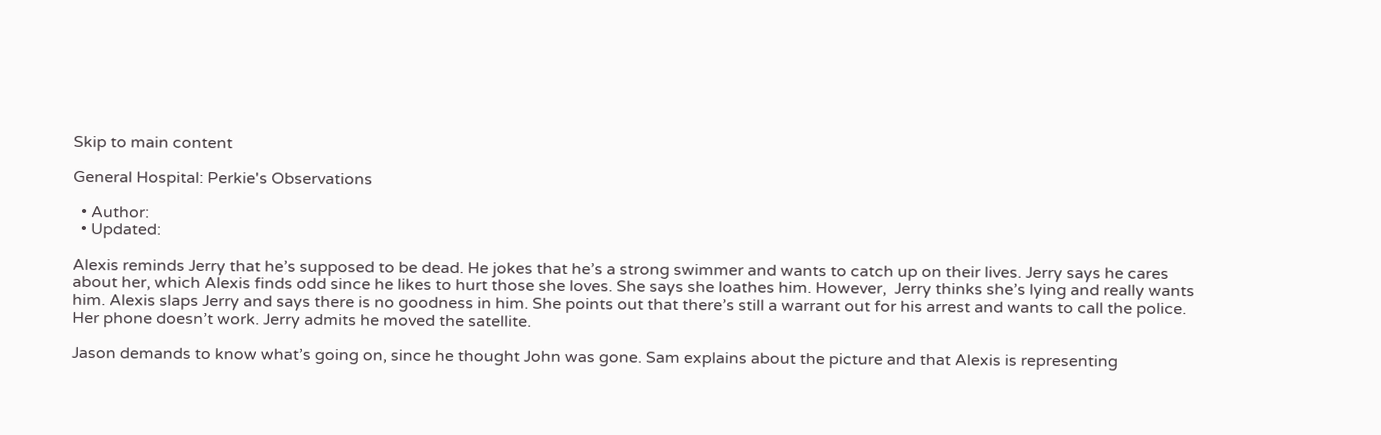Skip to main content

General Hospital: Perkie's Observations

  • Author:
  • Updated:

Alexis reminds Jerry that he’s supposed to be dead. He jokes that he’s a strong swimmer and wants to catch up on their lives. Jerry says he cares about her, which Alexis finds odd since he likes to hurt those she loves. She says she loathes him. However,  Jerry thinks she’s lying and really wants him. Alexis slaps Jerry and says there is no goodness in him. She points out that there’s still a warrant out for his arrest and wants to call the police. Her phone doesn’t work. Jerry admits he moved the satellite.

Jason demands to know what’s going on, since he thought John was gone. Sam explains about the picture and that Alexis is representing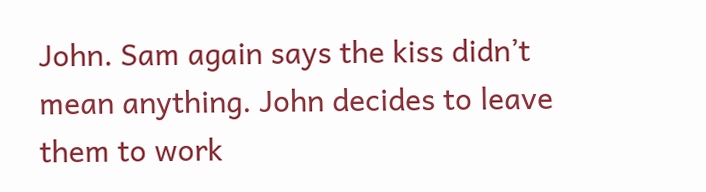John. Sam again says the kiss didn’t mean anything. John decides to leave them to work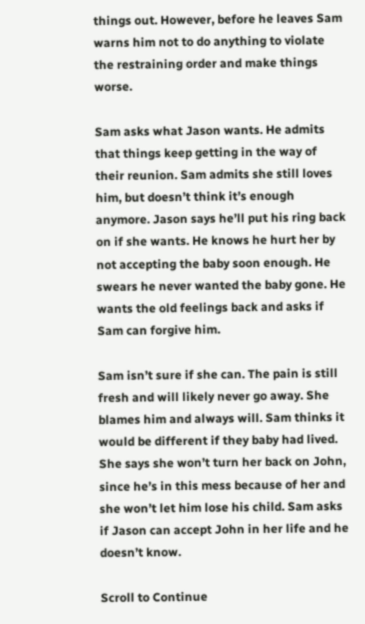things out. However, before he leaves Sam warns him not to do anything to violate the restraining order and make things worse.

Sam asks what Jason wants. He admits that things keep getting in the way of their reunion. Sam admits she still loves him, but doesn’t think it’s enough anymore. Jason says he’ll put his ring back on if she wants. He knows he hurt her by not accepting the baby soon enough. He swears he never wanted the baby gone. He wants the old feelings back and asks if Sam can forgive him.

Sam isn’t sure if she can. The pain is still fresh and will likely never go away. She blames him and always will. Sam thinks it would be different if they baby had lived. She says she won’t turn her back on John, since he’s in this mess because of her and she won’t let him lose his child. Sam asks if Jason can accept John in her life and he doesn’t know.

Scroll to Continue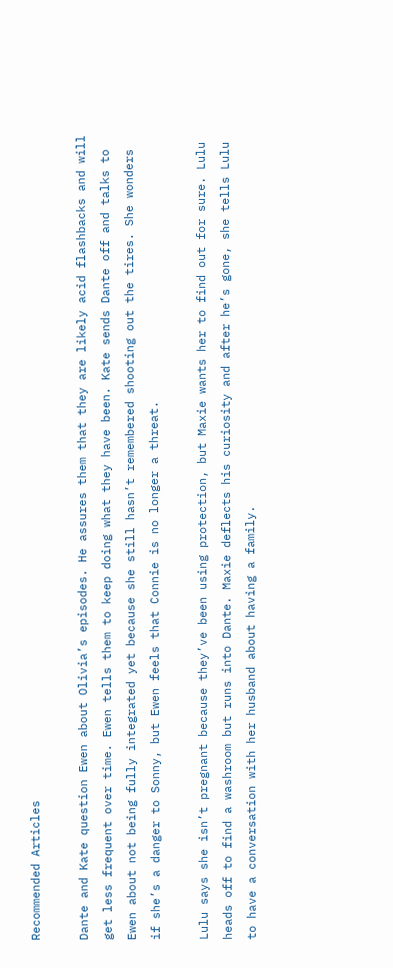Recommended Articles

Dante and Kate question Ewen about Olivia’s episodes. He assures them that they are likely acid flashbacks and will get less frequent over time. Ewen tells them to keep doing what they have been. Kate sends Dante off and talks to Ewen about not being fully integrated yet because she still hasn’t remembered shooting out the tires. She wonders if she’s a danger to Sonny, but Ewen feels that Connie is no longer a threat.

Lulu says she isn’t pregnant because they’ve been using protection, but Maxie wants her to find out for sure. Lulu heads off to find a washroom but runs into Dante. Maxie deflects his curiosity and after he’s gone, she tells Lulu to have a conversation with her husband about having a family.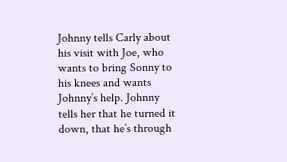Johnny tells Carly about his visit with Joe, who wants to bring Sonny to his knees and wants Johnny’s help. Johnny tells her that he turned it down, that he’s through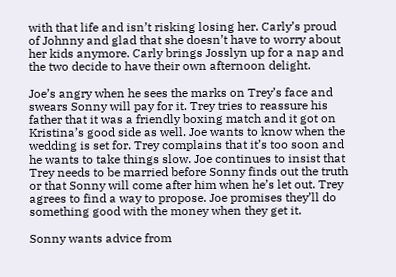with that life and isn’t risking losing her. Carly’s proud of Johnny and glad that she doesn’t have to worry about her kids anymore. Carly brings Josslyn up for a nap and the two decide to have their own afternoon delight.

Joe’s angry when he sees the marks on Trey’s face and swears Sonny will pay for it. Trey tries to reassure his father that it was a friendly boxing match and it got on Kristina’s good side as well. Joe wants to know when the wedding is set for. Trey complains that it’s too soon and he wants to take things slow. Joe continues to insist that Trey needs to be married before Sonny finds out the truth or that Sonny will come after him when he’s let out. Trey agrees to find a way to propose. Joe promises they’ll do something good with the money when they get it.

Sonny wants advice from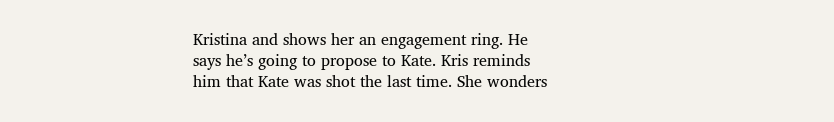Kristina and shows her an engagement ring. He says he’s going to propose to Kate. Kris reminds him that Kate was shot the last time. She wonders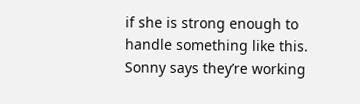if she is strong enough to handle something like this. Sonny says they’re working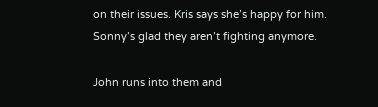on their issues. Kris says she’s happy for him. Sonny’s glad they aren’t fighting anymore.

John runs into them and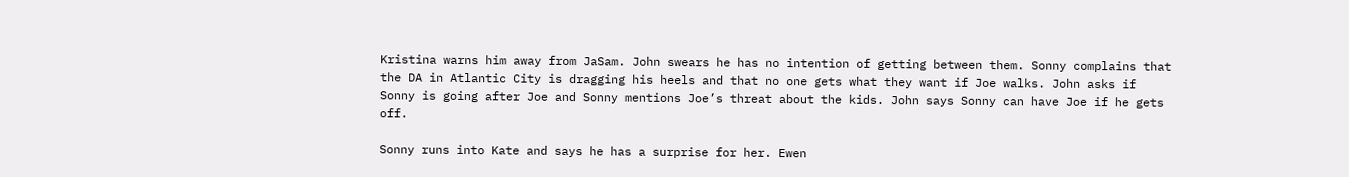Kristina warns him away from JaSam. John swears he has no intention of getting between them. Sonny complains that the DA in Atlantic City is dragging his heels and that no one gets what they want if Joe walks. John asks if Sonny is going after Joe and Sonny mentions Joe’s threat about the kids. John says Sonny can have Joe if he gets off.

Sonny runs into Kate and says he has a surprise for her. Ewen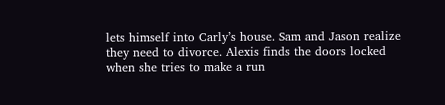lets himself into Carly’s house. Sam and Jason realize they need to divorce. Alexis finds the doors locked when she tries to make a run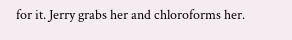for it. Jerry grabs her and chloroforms her.